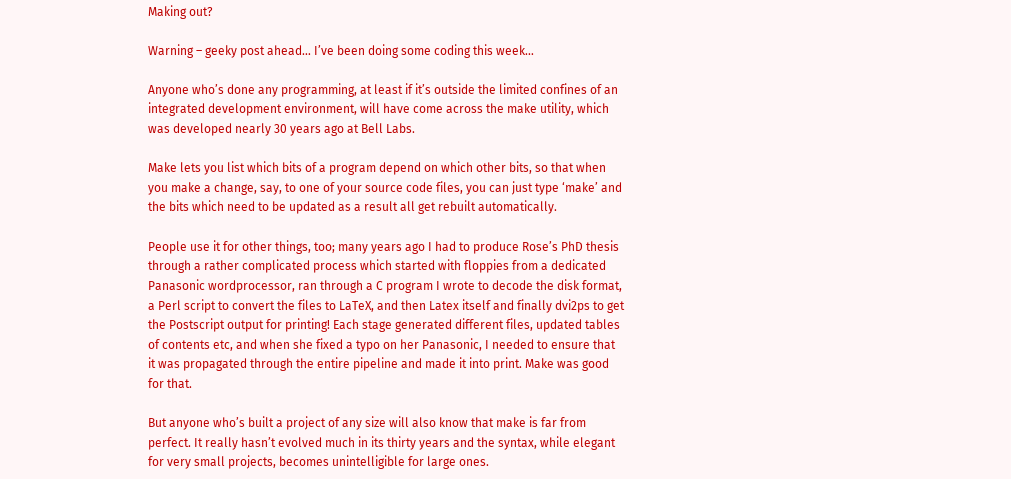Making out?

Warning – geeky post ahead… I’ve been doing some coding this week…

Anyone who’s done any programming, at least if it’s outside the limited confines of an integrated development environment, will have come across the make utility, which was developed nearly 30 years ago at Bell Labs.

Make lets you list which bits of a program depend on which other bits, so that when you make a change, say, to one of your source code files, you can just type ‘make’ and the bits which need to be updated as a result all get rebuilt automatically.

People use it for other things, too; many years ago I had to produce Rose’s PhD thesis through a rather complicated process which started with floppies from a dedicated Panasonic wordprocessor, ran through a C program I wrote to decode the disk format, a Perl script to convert the files to LaTeX, and then Latex itself and finally dvi2ps to get the Postscript output for printing! Each stage generated different files, updated tables of contents etc, and when she fixed a typo on her Panasonic, I needed to ensure that it was propagated through the entire pipeline and made it into print. Make was good for that.

But anyone who’s built a project of any size will also know that make is far from perfect. It really hasn’t evolved much in its thirty years and the syntax, while elegant for very small projects, becomes unintelligible for large ones.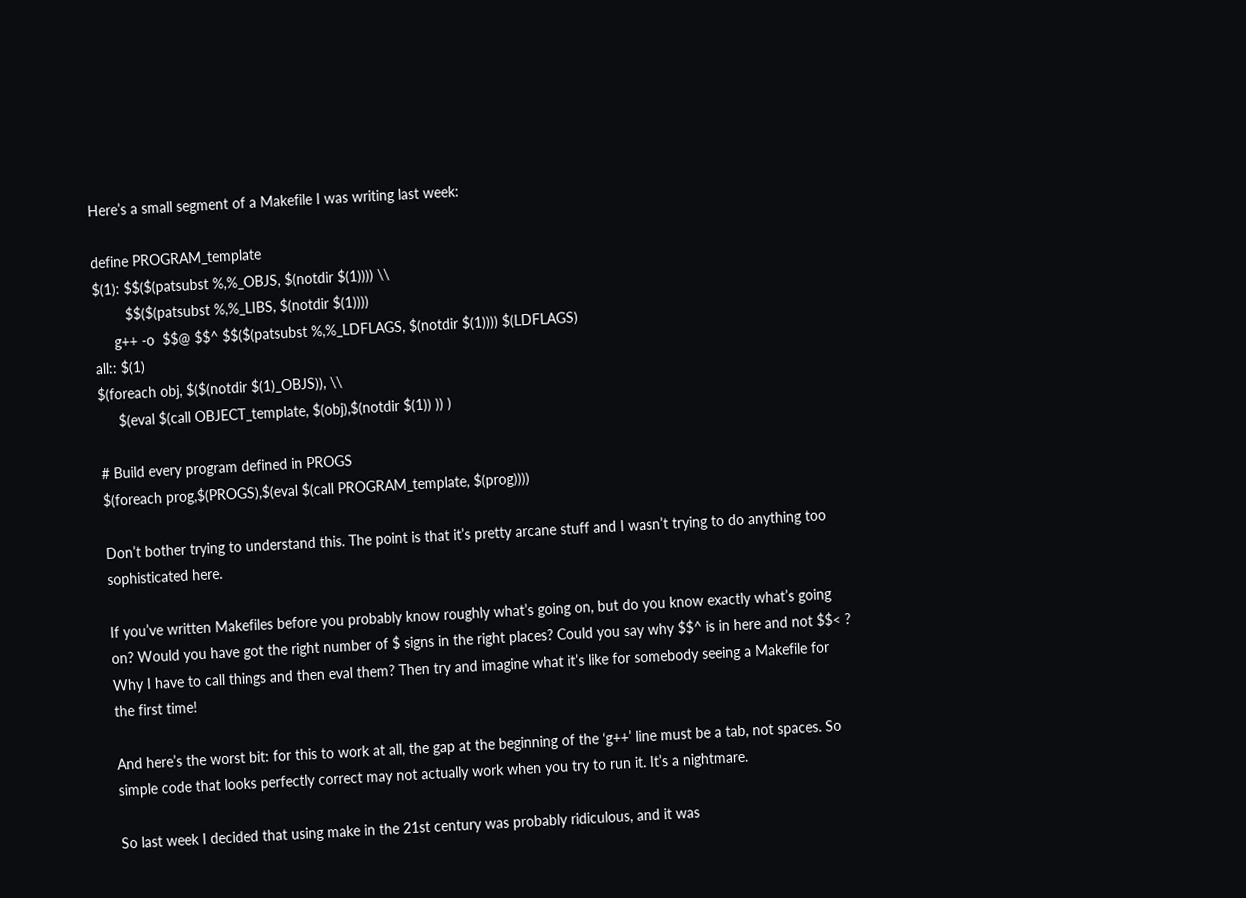Here’s a small segment of a Makefile I was writing last week:

define PROGRAM_template
$(1): $$($(patsubst %,%_OBJS, $(notdir $(1)))) \\
        $$($(patsubst %,%_LIBS, $(notdir $(1))))
     g++ -o  $$@ $$^ $$($(patsubst %,%_LDFLAGS, $(notdir $(1)))) $(LDFLAGS)
all:: $(1)
$(foreach obj, $($(notdir $(1)_OBJS)), \\
     $(eval $(call OBJECT_template, $(obj),$(notdir $(1)) )) )

# Build every program defined in PROGS
$(foreach prog,$(PROGS),$(eval $(call PROGRAM_template, $(prog))))

Don’t bother trying to understand this. The point is that it’s pretty arcane stuff and I wasn’t trying to do anything too sophisticated here.

If you’ve written Makefiles before you probably know roughly what’s going on, but do you know exactly what’s going on? Would you have got the right number of $ signs in the right places? Could you say why $$^ is in here and not $$< ? Why I have to call things and then eval them? Then try and imagine what it’s like for somebody seeing a Makefile for the first time!

And here’s the worst bit: for this to work at all, the gap at the beginning of the ‘g++’ line must be a tab, not spaces. So simple code that looks perfectly correct may not actually work when you try to run it. It’s a nightmare.

So last week I decided that using make in the 21st century was probably ridiculous, and it was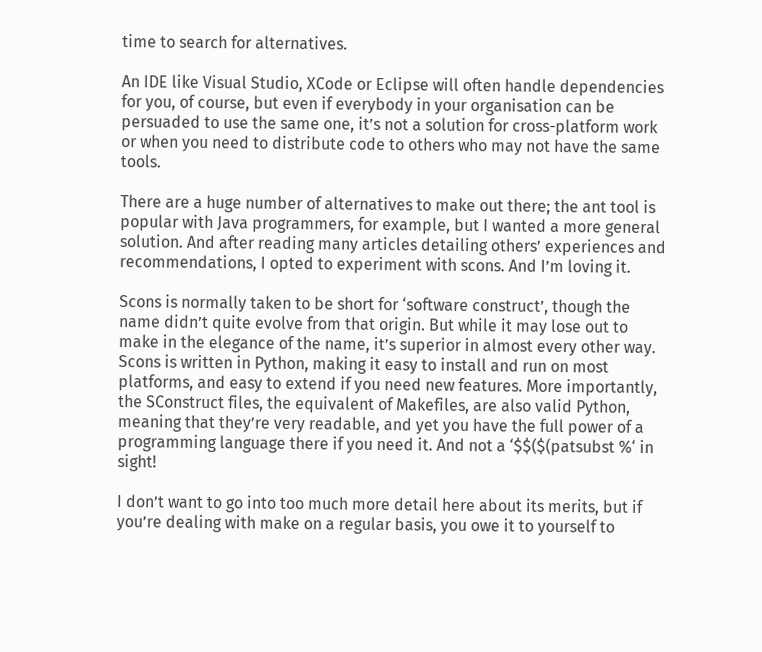time to search for alternatives.

An IDE like Visual Studio, XCode or Eclipse will often handle dependencies for you, of course, but even if everybody in your organisation can be persuaded to use the same one, it’s not a solution for cross-platform work or when you need to distribute code to others who may not have the same tools.

There are a huge number of alternatives to make out there; the ant tool is popular with Java programmers, for example, but I wanted a more general solution. And after reading many articles detailing others’ experiences and recommendations, I opted to experiment with scons. And I’m loving it.

Scons is normally taken to be short for ‘software construct’, though the name didn’t quite evolve from that origin. But while it may lose out to make in the elegance of the name, it’s superior in almost every other way. Scons is written in Python, making it easy to install and run on most platforms, and easy to extend if you need new features. More importantly, the SConstruct files, the equivalent of Makefiles, are also valid Python, meaning that they’re very readable, and yet you have the full power of a programming language there if you need it. And not a ‘$$($(patsubst %‘ in sight!

I don’t want to go into too much more detail here about its merits, but if you’re dealing with make on a regular basis, you owe it to yourself to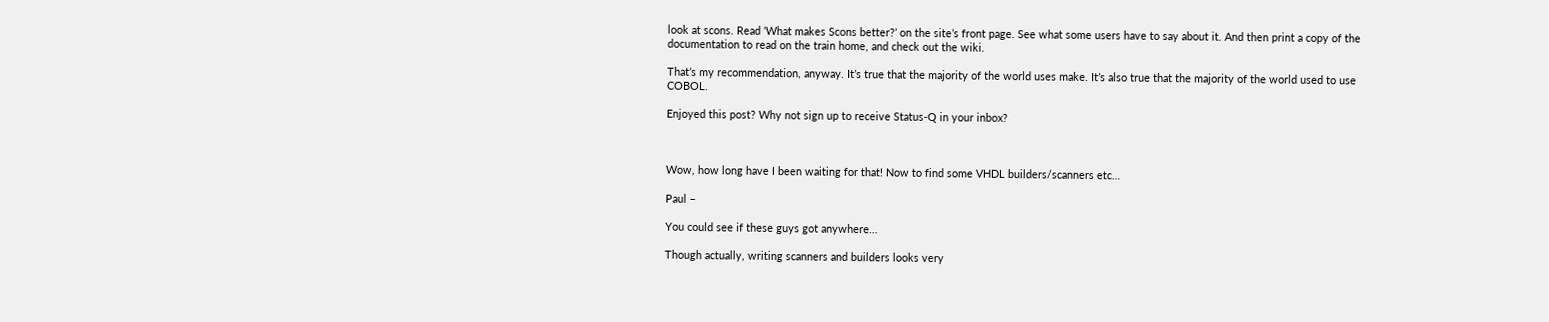look at scons. Read ‘What makes Scons better?’ on the site’s front page. See what some users have to say about it. And then print a copy of the documentation to read on the train home, and check out the wiki.

That’s my recommendation, anyway. It’s true that the majority of the world uses make. It’s also true that the majority of the world used to use COBOL.

Enjoyed this post? Why not sign up to receive Status-Q in your inbox?



Wow, how long have I been waiting for that! Now to find some VHDL builders/scanners etc…

Paul –

You could see if these guys got anywhere…

Though actually, writing scanners and builders looks very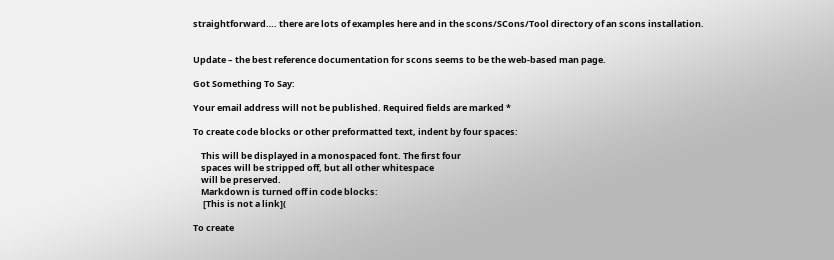straightforward…. there are lots of examples here and in the scons/SCons/Tool directory of an scons installation.


Update – the best reference documentation for scons seems to be the web-based man page.

Got Something To Say:

Your email address will not be published. Required fields are marked *

To create code blocks or other preformatted text, indent by four spaces:

    This will be displayed in a monospaced font. The first four
    spaces will be stripped off, but all other whitespace
    will be preserved.
    Markdown is turned off in code blocks:
     [This is not a link](

To create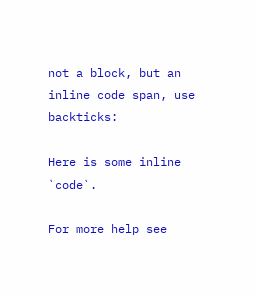not a block, but an inline code span, use backticks:

Here is some inline `code`.

For more help see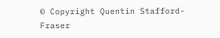© Copyright Quentin Stafford-Fraser